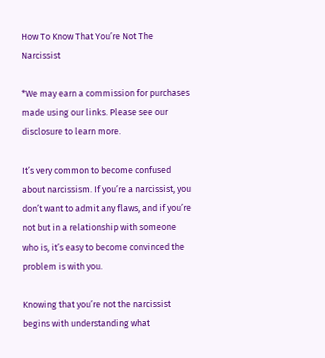How To Know That You’re Not The Narcissist

*We may earn a commission for purchases made using our links. Please see our disclosure to learn more.

It’s very common to become confused about narcissism. If you’re a narcissist, you don’t want to admit any flaws, and if you’re not but in a relationship with someone who is, it’s easy to become convinced the problem is with you.

Knowing that you’re not the narcissist begins with understanding what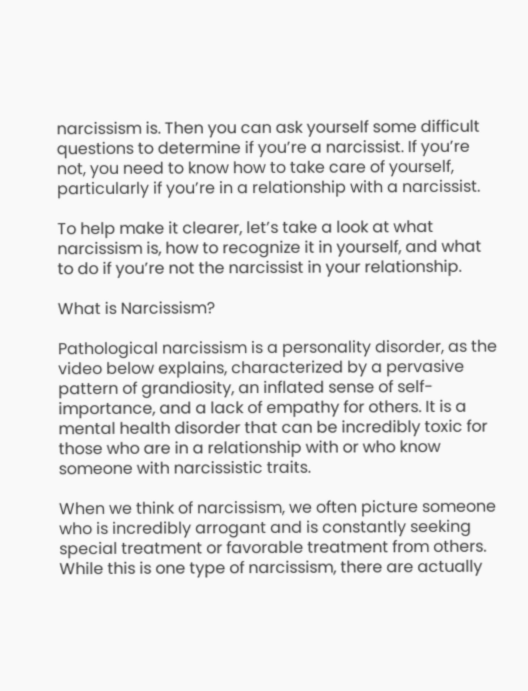narcissism is. Then you can ask yourself some difficult questions to determine if you’re a narcissist. If you’re not, you need to know how to take care of yourself, particularly if you’re in a relationship with a narcissist.

To help make it clearer, let’s take a look at what narcissism is, how to recognize it in yourself, and what to do if you’re not the narcissist in your relationship.

What is Narcissism?

Pathological narcissism is a personality disorder, as the video below explains, characterized by a pervasive pattern of grandiosity, an inflated sense of self-importance, and a lack of empathy for others. It is a mental health disorder that can be incredibly toxic for those who are in a relationship with or who know someone with narcissistic traits.

When we think of narcissism, we often picture someone who is incredibly arrogant and is constantly seeking special treatment or favorable treatment from others. While this is one type of narcissism, there are actually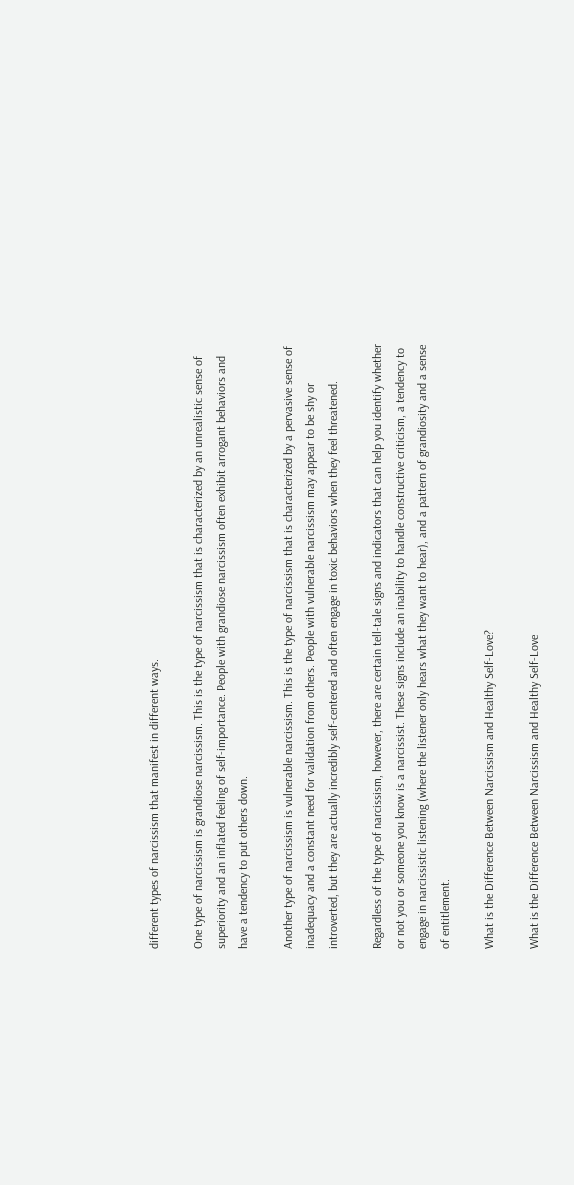different types of narcissism that manifest in different ways.

One type of narcissism is grandiose narcissism. This is the type of narcissism that is characterized by an unrealistic sense of superiority and an inflated feeling of self-importance. People with grandiose narcissism often exhibit arrogant behaviors and have a tendency to put others down.

Another type of narcissism is vulnerable narcissism. This is the type of narcissism that is characterized by a pervasive sense of inadequacy and a constant need for validation from others. People with vulnerable narcissism may appear to be shy or introverted, but they are actually incredibly self-centered and often engage in toxic behaviors when they feel threatened.

Regardless of the type of narcissism, however, there are certain tell-tale signs and indicators that can help you identify whether or not you or someone you know is a narcissist. These signs include an inability to handle constructive criticism, a tendency to engage in narcissistic listening (where the listener only hears what they want to hear), and a pattern of grandiosity and a sense of entitlement.

What is the Difference Between Narcissism and Healthy Self-Love?

What is the Difference Between Narcissism and Healthy Self-Love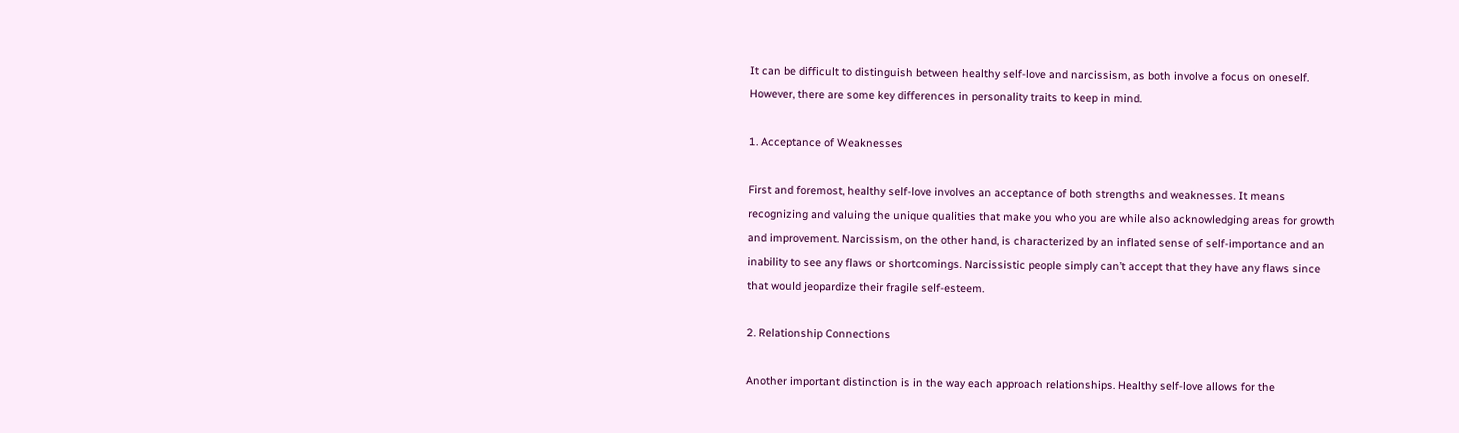It can be difficult to distinguish between healthy self-love and narcissism, as both involve a focus on oneself. However, there are some key differences in personality traits to keep in mind.

1. Acceptance of Weaknesses

First and foremost, healthy self-love involves an acceptance of both strengths and weaknesses. It means recognizing and valuing the unique qualities that make you who you are while also acknowledging areas for growth and improvement. Narcissism, on the other hand, is characterized by an inflated sense of self-importance and an inability to see any flaws or shortcomings. Narcissistic people simply can’t accept that they have any flaws since that would jeopardize their fragile self-esteem.

2. Relationship Connections

Another important distinction is in the way each approach relationships. Healthy self-love allows for the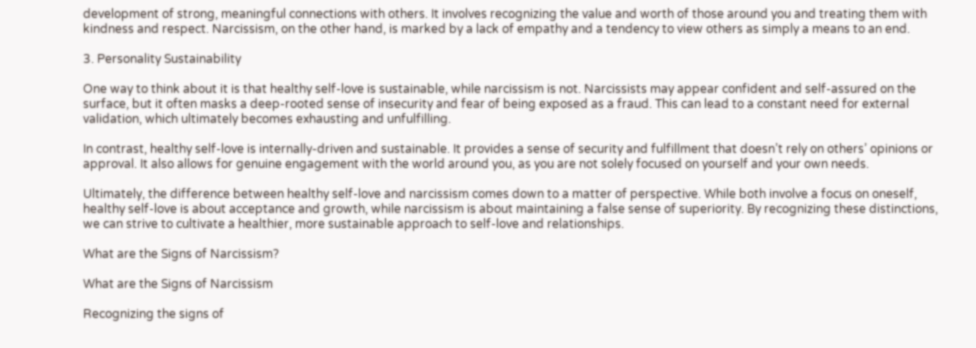development of strong, meaningful connections with others. It involves recognizing the value and worth of those around you and treating them with kindness and respect. Narcissism, on the other hand, is marked by a lack of empathy and a tendency to view others as simply a means to an end.

3. Personality Sustainability

One way to think about it is that healthy self-love is sustainable, while narcissism is not. Narcissists may appear confident and self-assured on the surface, but it often masks a deep-rooted sense of insecurity and fear of being exposed as a fraud. This can lead to a constant need for external validation, which ultimately becomes exhausting and unfulfilling.

In contrast, healthy self-love is internally-driven and sustainable. It provides a sense of security and fulfillment that doesn’t rely on others’ opinions or approval. It also allows for genuine engagement with the world around you, as you are not solely focused on yourself and your own needs.

Ultimately, the difference between healthy self-love and narcissism comes down to a matter of perspective. While both involve a focus on oneself, healthy self-love is about acceptance and growth, while narcissism is about maintaining a false sense of superiority. By recognizing these distinctions, we can strive to cultivate a healthier, more sustainable approach to self-love and relationships.

What are the Signs of Narcissism?

What are the Signs of Narcissism

Recognizing the signs of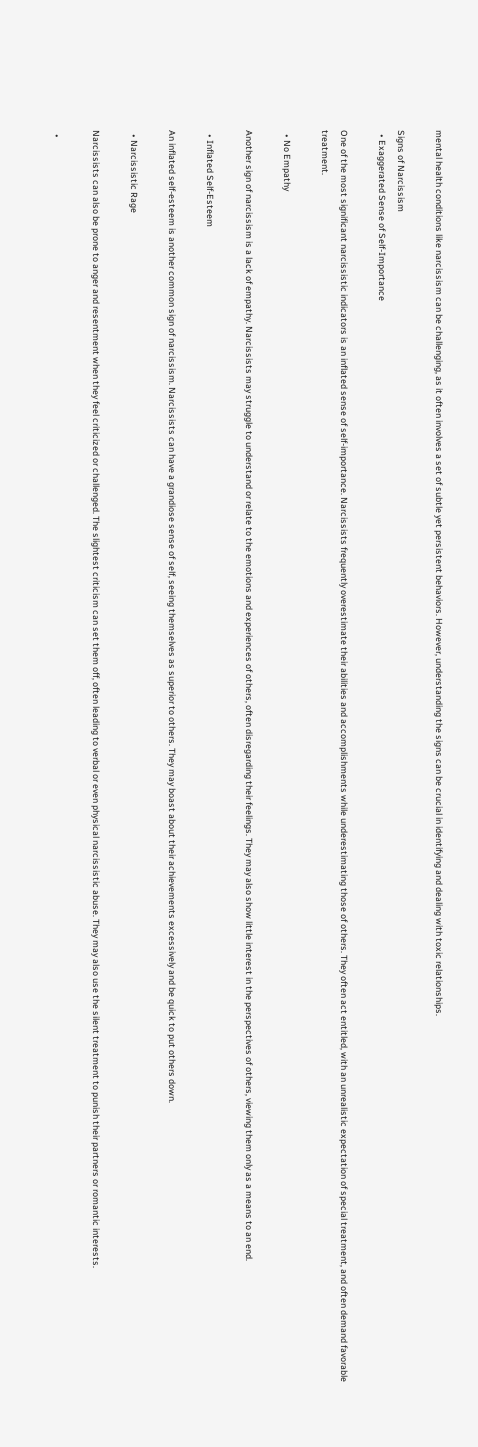mental health conditions like narcissism can be challenging, as it often involves a set of subtle yet persistent behaviors. However, understanding the signs can be crucial in identifying and dealing with toxic relationships.

Signs of Narcissism
  • Exaggerated Sense of Self-Importance

One of the most significant narcissistic indicators is an inflated sense of self-importance. Narcissists frequently overestimate their abilities and accomplishments while underestimating those of others. They often act entitled, with an unrealistic expectation of special treatment, and often demand favorable treatment.

  • No Empathy

Another sign of narcissism is a lack of empathy. Narcissists may struggle to understand or relate to the emotions and experiences of others, often disregarding their feelings. They may also show little interest in the perspectives of others, viewing them only as a means to an end.

  • Inflated Self-Esteem

An inflated self-esteem is another common sign of narcissism. Narcissists can have a grandiose sense of self, seeing themselves as superior to others. They may boast about their achievements excessively and be quick to put others down.

  • Narcissistic Rage

Narcissists can also be prone to anger and resentment when they feel criticized or challenged. The slightest criticism can set them off, often leading to verbal or even physical narcissistic abuse. They may also use the silent treatment to punish their partners or romantic interests.

  •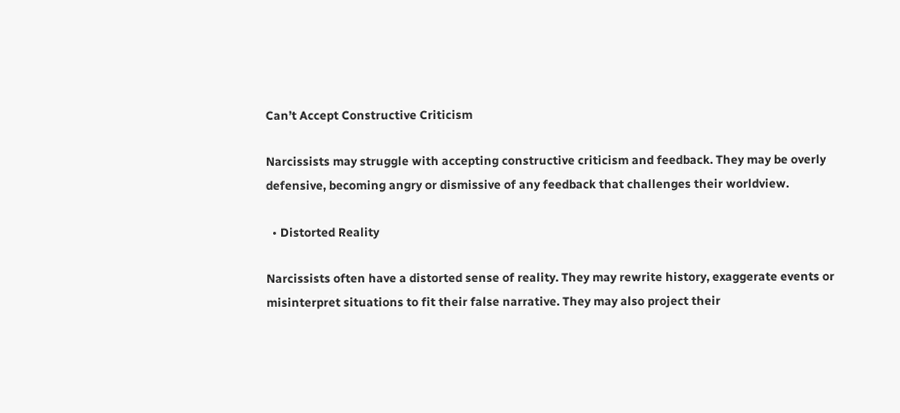Can’t Accept Constructive Criticism

Narcissists may struggle with accepting constructive criticism and feedback. They may be overly defensive, becoming angry or dismissive of any feedback that challenges their worldview.

  • Distorted Reality

Narcissists often have a distorted sense of reality. They may rewrite history, exaggerate events or misinterpret situations to fit their false narrative. They may also project their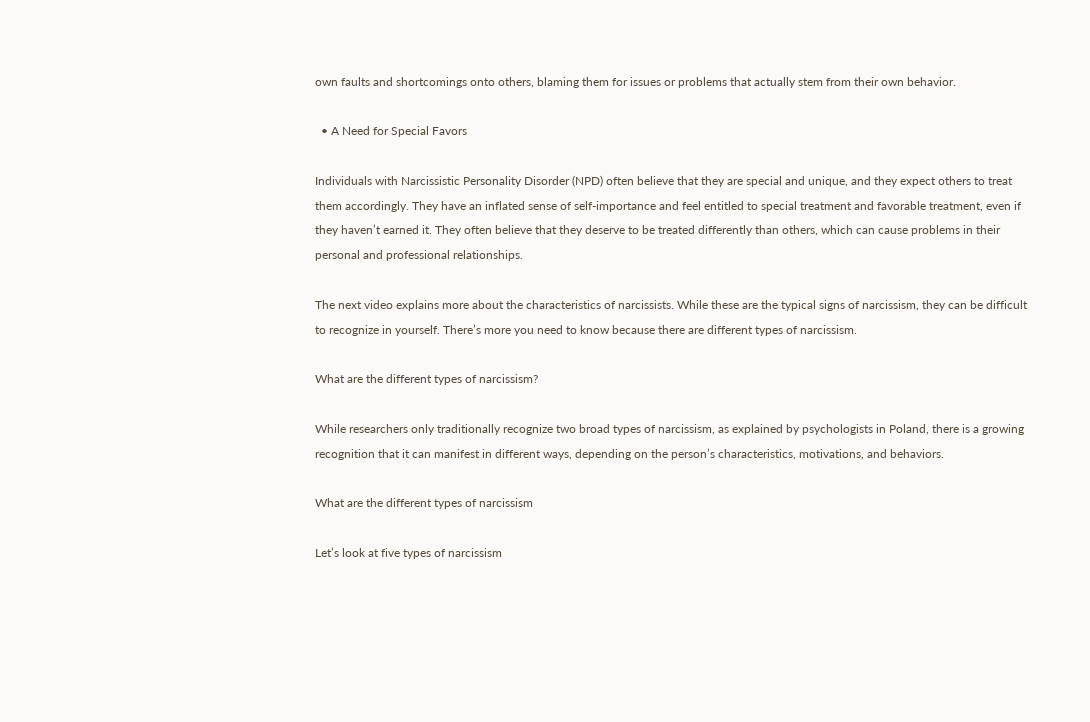own faults and shortcomings onto others, blaming them for issues or problems that actually stem from their own behavior.

  • A Need for Special Favors

Individuals with Narcissistic Personality Disorder (NPD) often believe that they are special and unique, and they expect others to treat them accordingly. They have an inflated sense of self-importance and feel entitled to special treatment and favorable treatment, even if they haven’t earned it. They often believe that they deserve to be treated differently than others, which can cause problems in their personal and professional relationships.

The next video explains more about the characteristics of narcissists. While these are the typical signs of narcissism, they can be difficult to recognize in yourself. There’s more you need to know because there are different types of narcissism.

What are the different types of narcissism?

While researchers only traditionally recognize two broad types of narcissism, as explained by psychologists in Poland, there is a growing recognition that it can manifest in different ways, depending on the person’s characteristics, motivations, and behaviors.

What are the different types of narcissism

Let’s look at five types of narcissism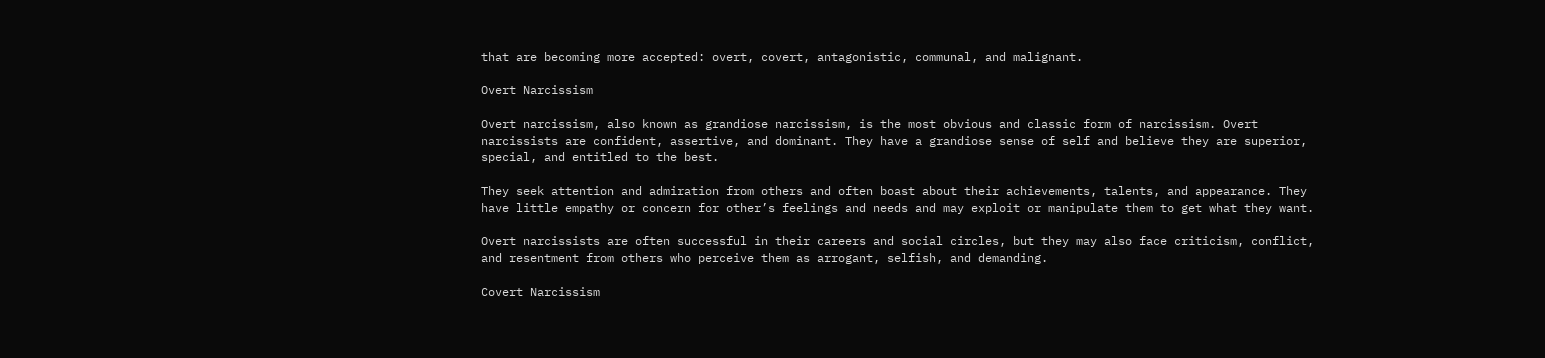that are becoming more accepted: overt, covert, antagonistic, communal, and malignant.

Overt Narcissism

Overt narcissism, also known as grandiose narcissism, is the most obvious and classic form of narcissism. Overt narcissists are confident, assertive, and dominant. They have a grandiose sense of self and believe they are superior, special, and entitled to the best.

They seek attention and admiration from others and often boast about their achievements, talents, and appearance. They have little empathy or concern for other’s feelings and needs and may exploit or manipulate them to get what they want.

Overt narcissists are often successful in their careers and social circles, but they may also face criticism, conflict, and resentment from others who perceive them as arrogant, selfish, and demanding.

Covert Narcissism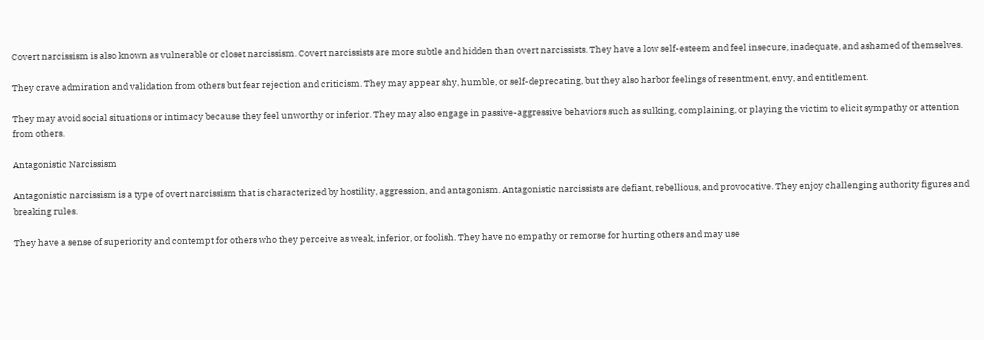Covert narcissism is also known as vulnerable or closet narcissism. Covert narcissists are more subtle and hidden than overt narcissists. They have a low self-esteem and feel insecure, inadequate, and ashamed of themselves.

They crave admiration and validation from others but fear rejection and criticism. They may appear shy, humble, or self-deprecating, but they also harbor feelings of resentment, envy, and entitlement.

They may avoid social situations or intimacy because they feel unworthy or inferior. They may also engage in passive-aggressive behaviors such as sulking, complaining, or playing the victim to elicit sympathy or attention from others.

Antagonistic Narcissism

Antagonistic narcissism is a type of overt narcissism that is characterized by hostility, aggression, and antagonism. Antagonistic narcissists are defiant, rebellious, and provocative. They enjoy challenging authority figures and breaking rules.

They have a sense of superiority and contempt for others who they perceive as weak, inferior, or foolish. They have no empathy or remorse for hurting others and may use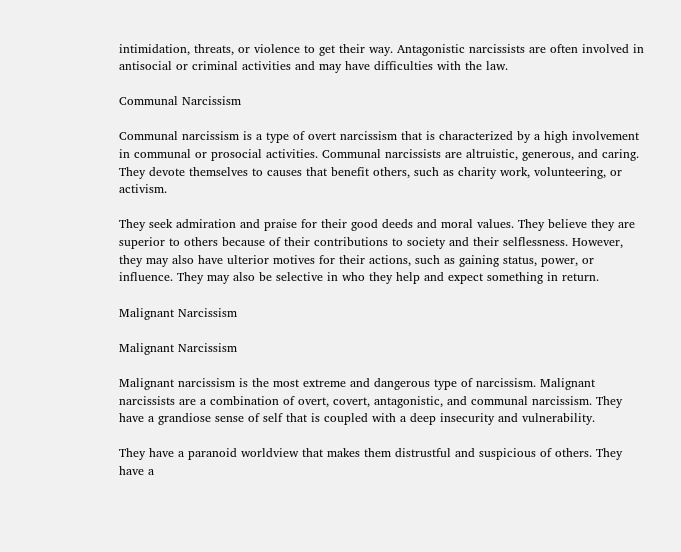intimidation, threats, or violence to get their way. Antagonistic narcissists are often involved in antisocial or criminal activities and may have difficulties with the law.

Communal Narcissism

Communal narcissism is a type of overt narcissism that is characterized by a high involvement in communal or prosocial activities. Communal narcissists are altruistic, generous, and caring. They devote themselves to causes that benefit others, such as charity work, volunteering, or activism.

They seek admiration and praise for their good deeds and moral values. They believe they are superior to others because of their contributions to society and their selflessness. However, they may also have ulterior motives for their actions, such as gaining status, power, or influence. They may also be selective in who they help and expect something in return.

Malignant Narcissism

Malignant Narcissism

Malignant narcissism is the most extreme and dangerous type of narcissism. Malignant narcissists are a combination of overt, covert, antagonistic, and communal narcissism. They have a grandiose sense of self that is coupled with a deep insecurity and vulnerability.

They have a paranoid worldview that makes them distrustful and suspicious of others. They have a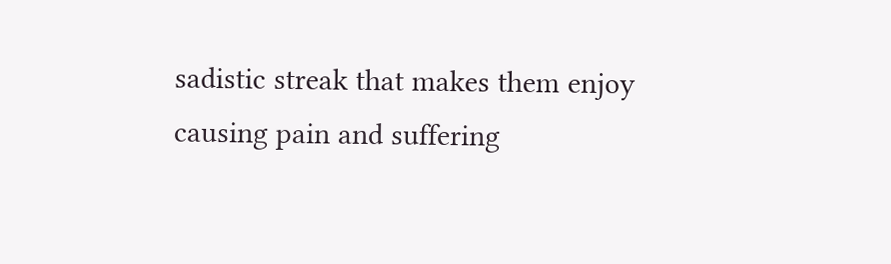sadistic streak that makes them enjoy causing pain and suffering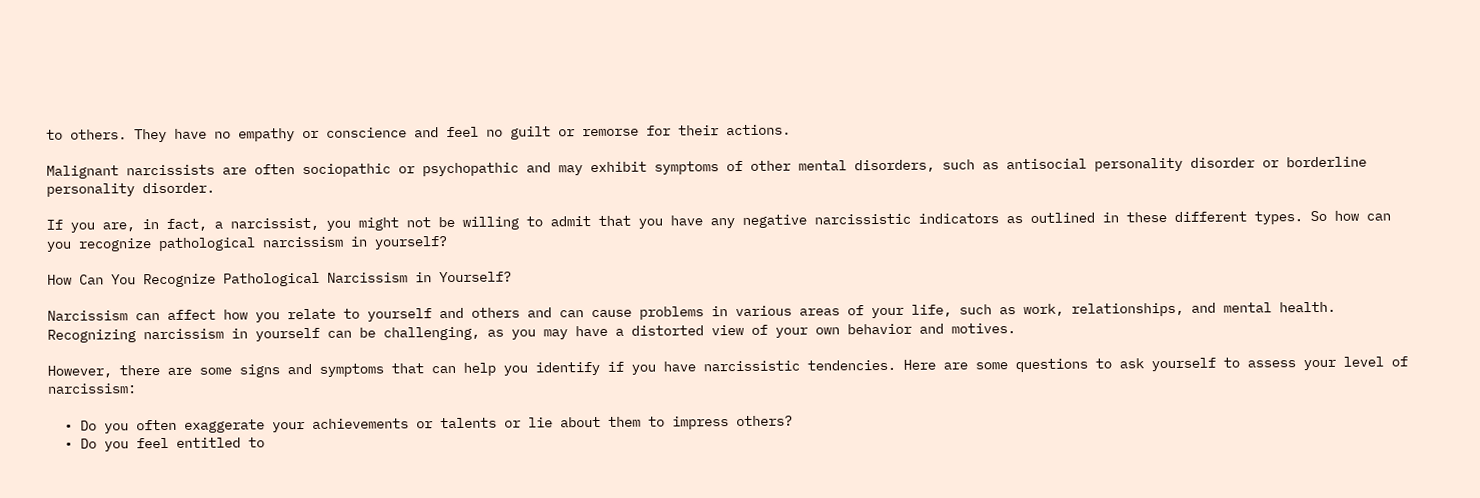to others. They have no empathy or conscience and feel no guilt or remorse for their actions.

Malignant narcissists are often sociopathic or psychopathic and may exhibit symptoms of other mental disorders, such as antisocial personality disorder or borderline personality disorder.

If you are, in fact, a narcissist, you might not be willing to admit that you have any negative narcissistic indicators as outlined in these different types. So how can you recognize pathological narcissism in yourself?

How Can You Recognize Pathological Narcissism in Yourself?

Narcissism can affect how you relate to yourself and others and can cause problems in various areas of your life, such as work, relationships, and mental health. Recognizing narcissism in yourself can be challenging, as you may have a distorted view of your own behavior and motives.

However, there are some signs and symptoms that can help you identify if you have narcissistic tendencies. Here are some questions to ask yourself to assess your level of narcissism:

  • Do you often exaggerate your achievements or talents or lie about them to impress others?
  • Do you feel entitled to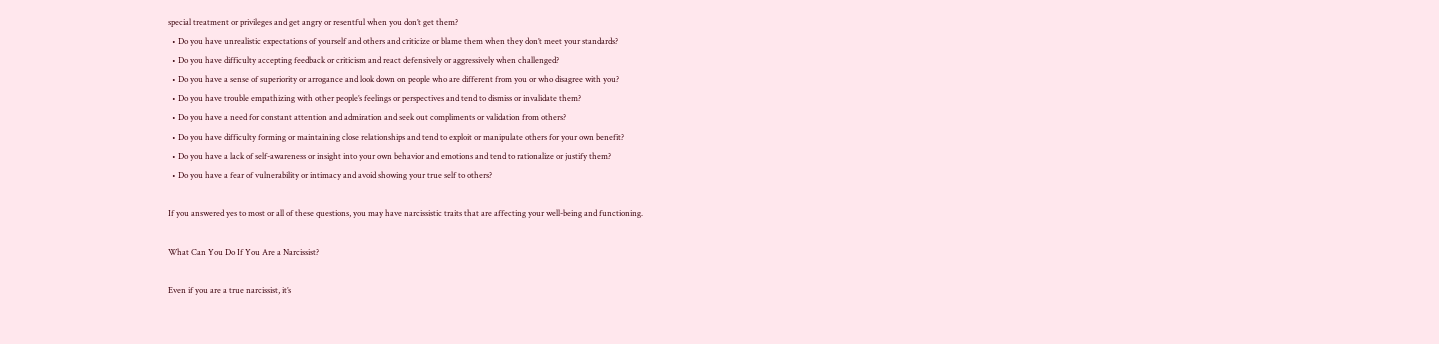special treatment or privileges and get angry or resentful when you don’t get them?
  • Do you have unrealistic expectations of yourself and others and criticize or blame them when they don’t meet your standards?
  • Do you have difficulty accepting feedback or criticism and react defensively or aggressively when challenged?
  • Do you have a sense of superiority or arrogance and look down on people who are different from you or who disagree with you?
  • Do you have trouble empathizing with other people’s feelings or perspectives and tend to dismiss or invalidate them?
  • Do you have a need for constant attention and admiration and seek out compliments or validation from others?
  • Do you have difficulty forming or maintaining close relationships and tend to exploit or manipulate others for your own benefit?
  • Do you have a lack of self-awareness or insight into your own behavior and emotions and tend to rationalize or justify them?
  • Do you have a fear of vulnerability or intimacy and avoid showing your true self to others?

If you answered yes to most or all of these questions, you may have narcissistic traits that are affecting your well-being and functioning.

What Can You Do If You Are a Narcissist?

Even if you are a true narcissist, it’s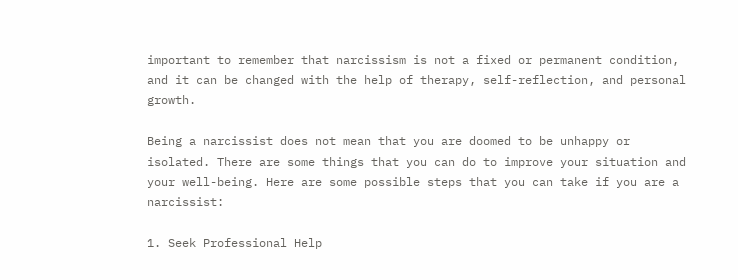important to remember that narcissism is not a fixed or permanent condition, and it can be changed with the help of therapy, self-reflection, and personal growth.

Being a narcissist does not mean that you are doomed to be unhappy or isolated. There are some things that you can do to improve your situation and your well-being. Here are some possible steps that you can take if you are a narcissist:

1. Seek Professional Help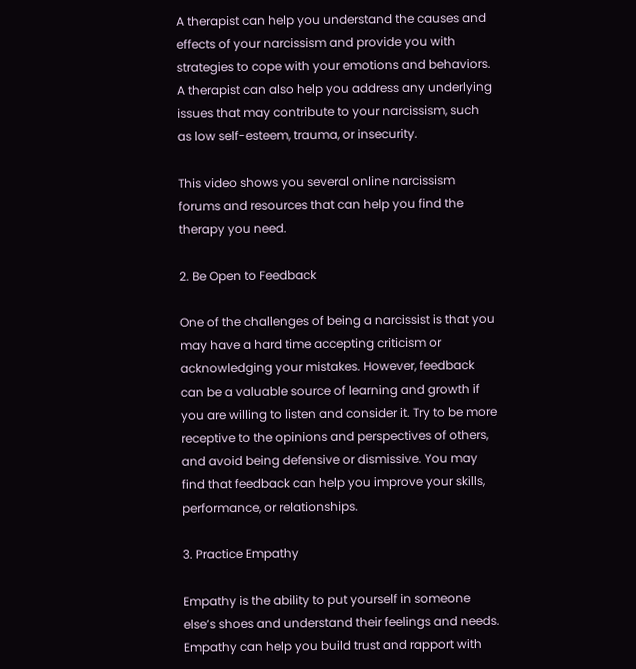A therapist can help you understand the causes and effects of your narcissism and provide you with strategies to cope with your emotions and behaviors. A therapist can also help you address any underlying issues that may contribute to your narcissism, such as low self-esteem, trauma, or insecurity.

This video shows you several online narcissism forums and resources that can help you find the therapy you need.

2. Be Open to Feedback

One of the challenges of being a narcissist is that you may have a hard time accepting criticism or acknowledging your mistakes. However, feedback can be a valuable source of learning and growth if you are willing to listen and consider it. Try to be more receptive to the opinions and perspectives of others, and avoid being defensive or dismissive. You may find that feedback can help you improve your skills, performance, or relationships.

3. Practice Empathy

Empathy is the ability to put yourself in someone else’s shoes and understand their feelings and needs. Empathy can help you build trust and rapport with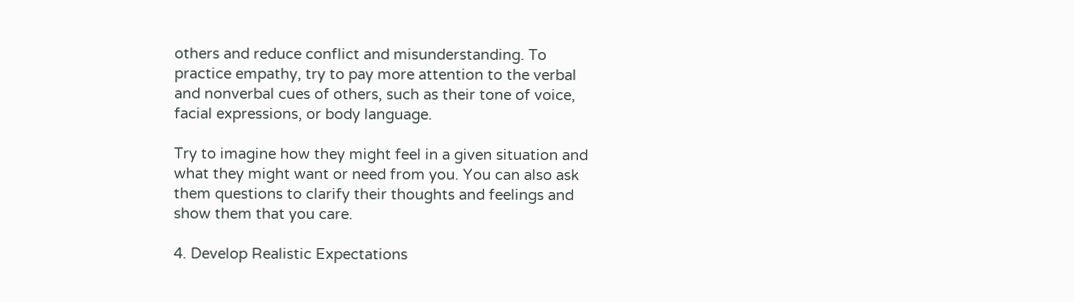others and reduce conflict and misunderstanding. To practice empathy, try to pay more attention to the verbal and nonverbal cues of others, such as their tone of voice, facial expressions, or body language.

Try to imagine how they might feel in a given situation and what they might want or need from you. You can also ask them questions to clarify their thoughts and feelings and show them that you care.

4. Develop Realistic Expectations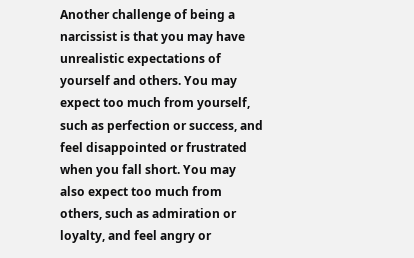Another challenge of being a narcissist is that you may have unrealistic expectations of yourself and others. You may expect too much from yourself, such as perfection or success, and feel disappointed or frustrated when you fall short. You may also expect too much from others, such as admiration or loyalty, and feel angry or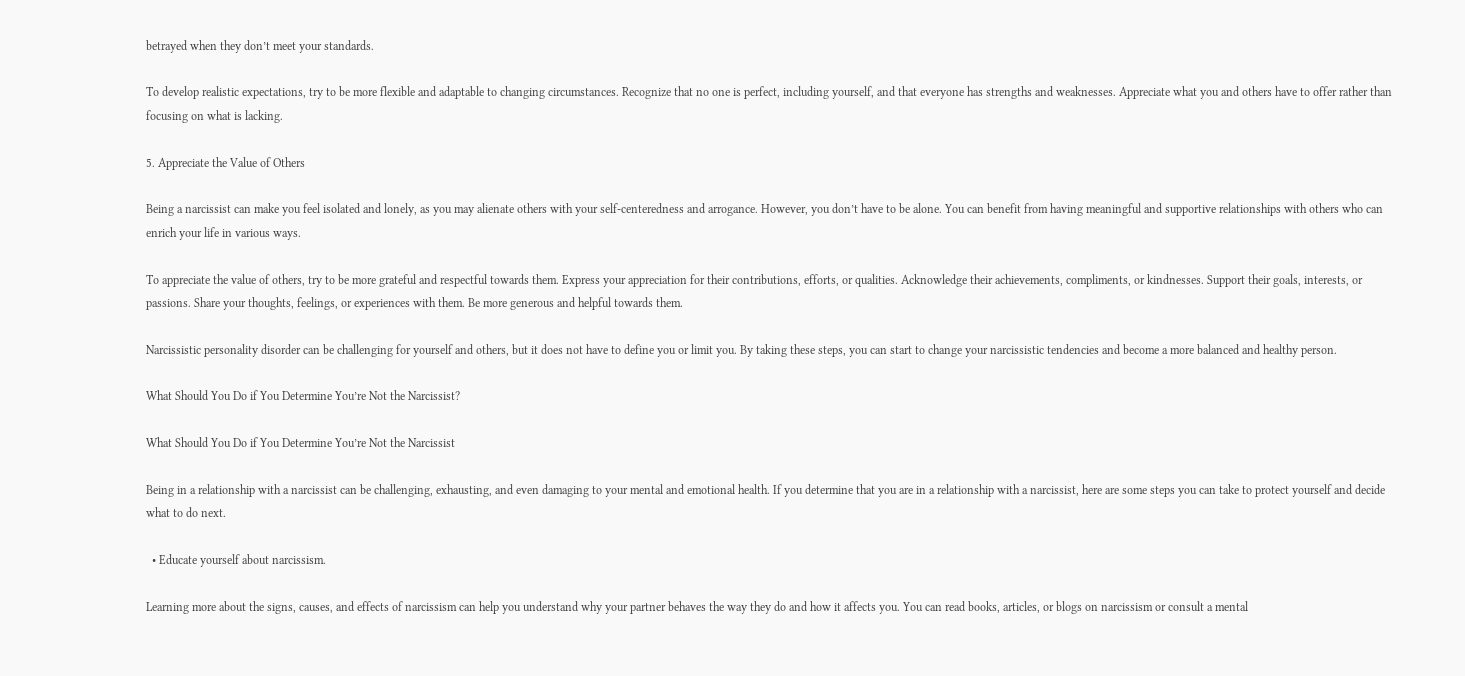betrayed when they don’t meet your standards.

To develop realistic expectations, try to be more flexible and adaptable to changing circumstances. Recognize that no one is perfect, including yourself, and that everyone has strengths and weaknesses. Appreciate what you and others have to offer rather than focusing on what is lacking.

5. Appreciate the Value of Others

Being a narcissist can make you feel isolated and lonely, as you may alienate others with your self-centeredness and arrogance. However, you don’t have to be alone. You can benefit from having meaningful and supportive relationships with others who can enrich your life in various ways.

To appreciate the value of others, try to be more grateful and respectful towards them. Express your appreciation for their contributions, efforts, or qualities. Acknowledge their achievements, compliments, or kindnesses. Support their goals, interests, or passions. Share your thoughts, feelings, or experiences with them. Be more generous and helpful towards them.

Narcissistic personality disorder can be challenging for yourself and others, but it does not have to define you or limit you. By taking these steps, you can start to change your narcissistic tendencies and become a more balanced and healthy person.

What Should You Do if You Determine You’re Not the Narcissist?

What Should You Do if You Determine You’re Not the Narcissist

Being in a relationship with a narcissist can be challenging, exhausting, and even damaging to your mental and emotional health. If you determine that you are in a relationship with a narcissist, here are some steps you can take to protect yourself and decide what to do next.

  • Educate yourself about narcissism.

Learning more about the signs, causes, and effects of narcissism can help you understand why your partner behaves the way they do and how it affects you. You can read books, articles, or blogs on narcissism or consult a mental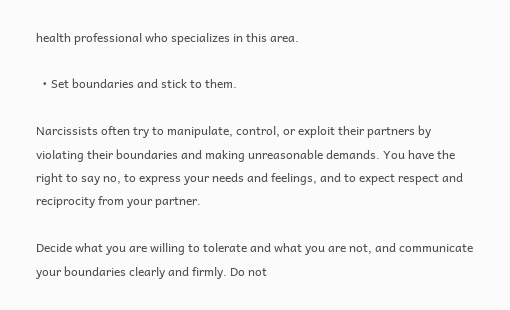health professional who specializes in this area.

  • Set boundaries and stick to them.

Narcissists often try to manipulate, control, or exploit their partners by violating their boundaries and making unreasonable demands. You have the right to say no, to express your needs and feelings, and to expect respect and reciprocity from your partner.

Decide what you are willing to tolerate and what you are not, and communicate your boundaries clearly and firmly. Do not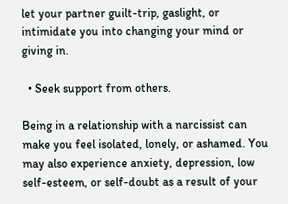let your partner guilt-trip, gaslight, or intimidate you into changing your mind or giving in.

  • Seek support from others.

Being in a relationship with a narcissist can make you feel isolated, lonely, or ashamed. You may also experience anxiety, depression, low self-esteem, or self-doubt as a result of your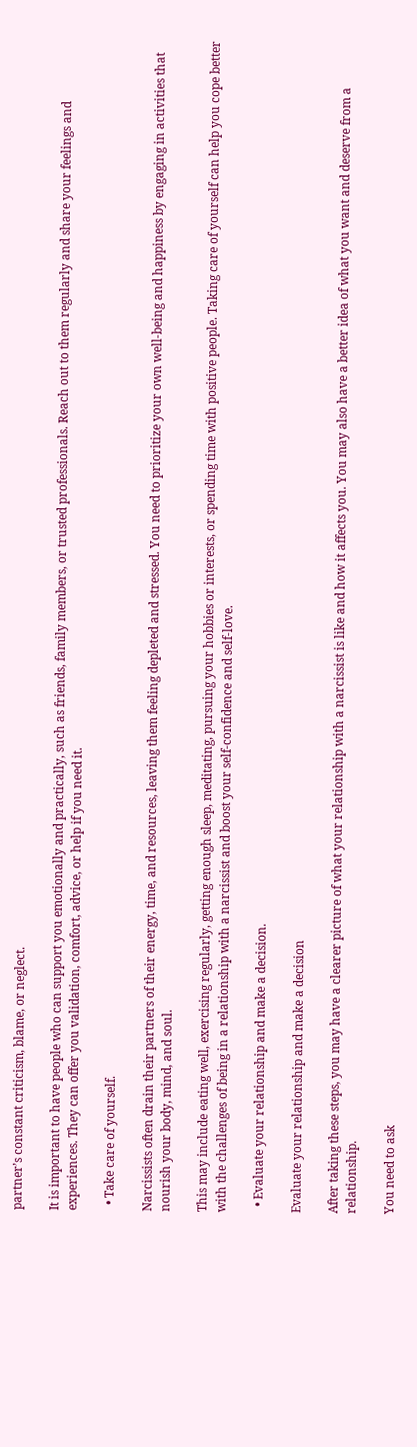partner’s constant criticism, blame, or neglect.

It is important to have people who can support you emotionally and practically, such as friends, family members, or trusted professionals. Reach out to them regularly and share your feelings and experiences. They can offer you validation, comfort, advice, or help if you need it.

  • Take care of yourself.

Narcissists often drain their partners of their energy, time, and resources, leaving them feeling depleted and stressed. You need to prioritize your own well-being and happiness by engaging in activities that nourish your body, mind, and soul.

This may include eating well, exercising regularly, getting enough sleep, meditating, pursuing your hobbies or interests, or spending time with positive people. Taking care of yourself can help you cope better with the challenges of being in a relationship with a narcissist and boost your self-confidence and self-love.

  • Evaluate your relationship and make a decision.

Evaluate your relationship and make a decision

After taking these steps, you may have a clearer picture of what your relationship with a narcissist is like and how it affects you. You may also have a better idea of what you want and deserve from a relationship.

You need to ask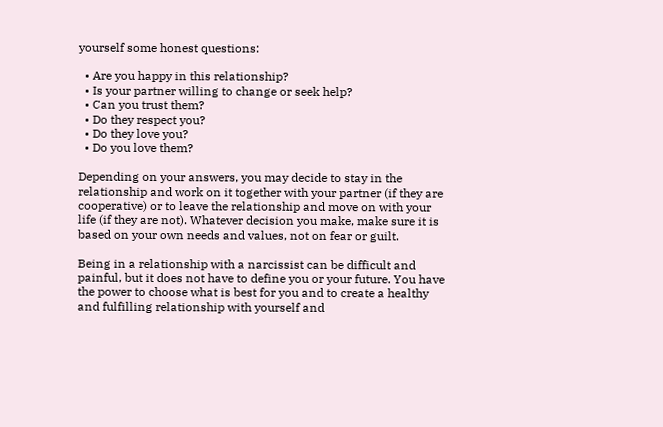yourself some honest questions:

  • Are you happy in this relationship?
  • Is your partner willing to change or seek help?
  • Can you trust them?
  • Do they respect you?
  • Do they love you?
  • Do you love them?

Depending on your answers, you may decide to stay in the relationship and work on it together with your partner (if they are cooperative) or to leave the relationship and move on with your life (if they are not). Whatever decision you make, make sure it is based on your own needs and values, not on fear or guilt.

Being in a relationship with a narcissist can be difficult and painful, but it does not have to define you or your future. You have the power to choose what is best for you and to create a healthy and fulfilling relationship with yourself and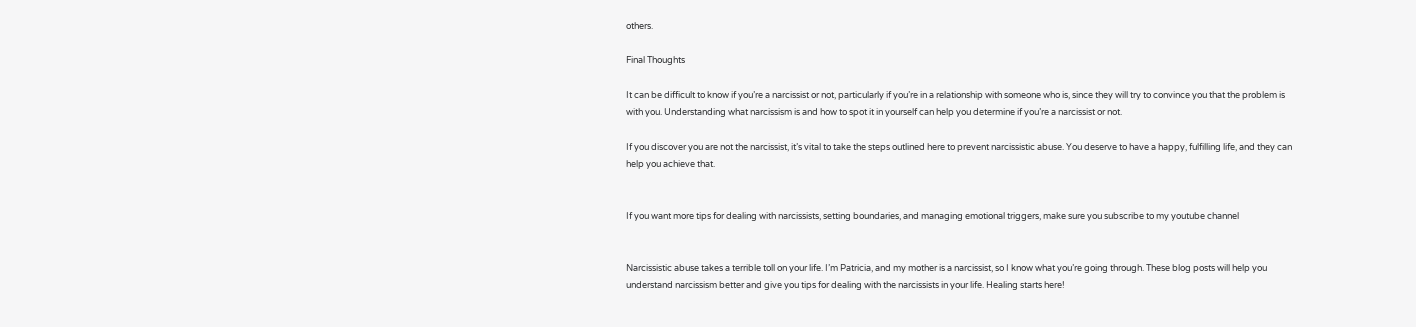others.

Final Thoughts

It can be difficult to know if you’re a narcissist or not, particularly if you’re in a relationship with someone who is, since they will try to convince you that the problem is with you. Understanding what narcissism is and how to spot it in yourself can help you determine if you’re a narcissist or not.

If you discover you are not the narcissist, it’s vital to take the steps outlined here to prevent narcissistic abuse. You deserve to have a happy, fulfilling life, and they can help you achieve that.


If you want more tips for dealing with narcissists, setting boundaries, and managing emotional triggers, make sure you subscribe to my youtube channel


Narcissistic abuse takes a terrible toll on your life. I’m Patricia, and my mother is a narcissist, so I know what you’re going through. These blog posts will help you understand narcissism better and give you tips for dealing with the narcissists in your life. Healing starts here!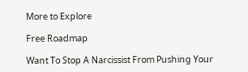More to Explore

Free Roadmap

Want To Stop A Narcissist From Pushing Your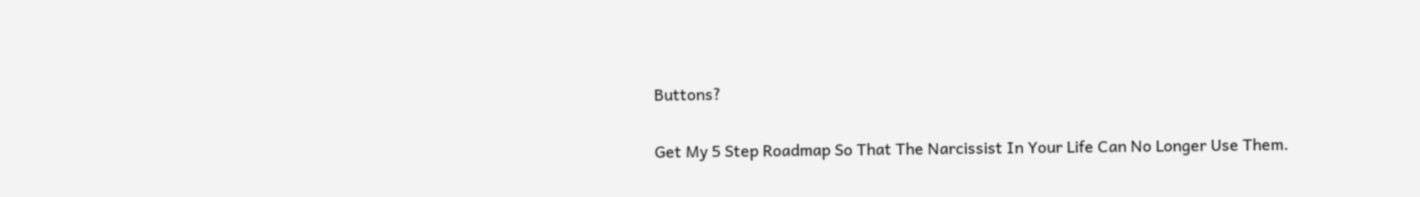Buttons?

Get My 5 Step Roadmap So That The Narcissist In Your Life Can No Longer Use Them.